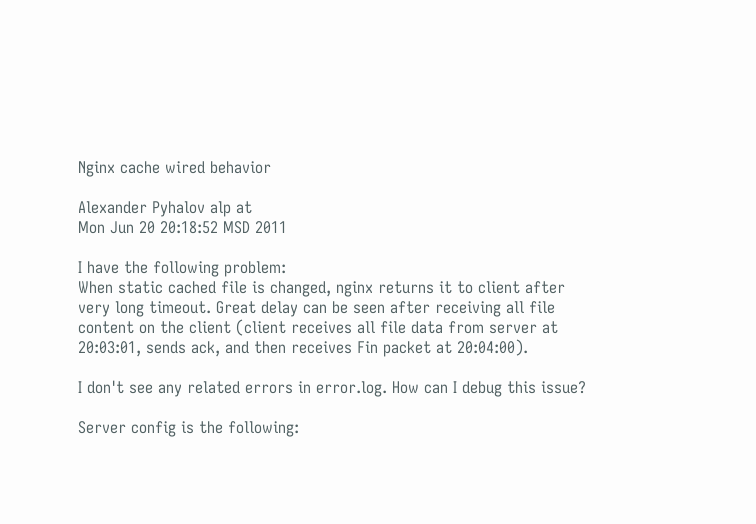Nginx cache wired behavior

Alexander Pyhalov alp at
Mon Jun 20 20:18:52 MSD 2011

I have the following problem:
When static cached file is changed, nginx returns it to client after
very long timeout. Great delay can be seen after receiving all file
content on the client (client receives all file data from server at
20:03:01, sends ack, and then receives Fin packet at 20:04:00).

I don't see any related errors in error.log. How can I debug this issue?

Server config is the following: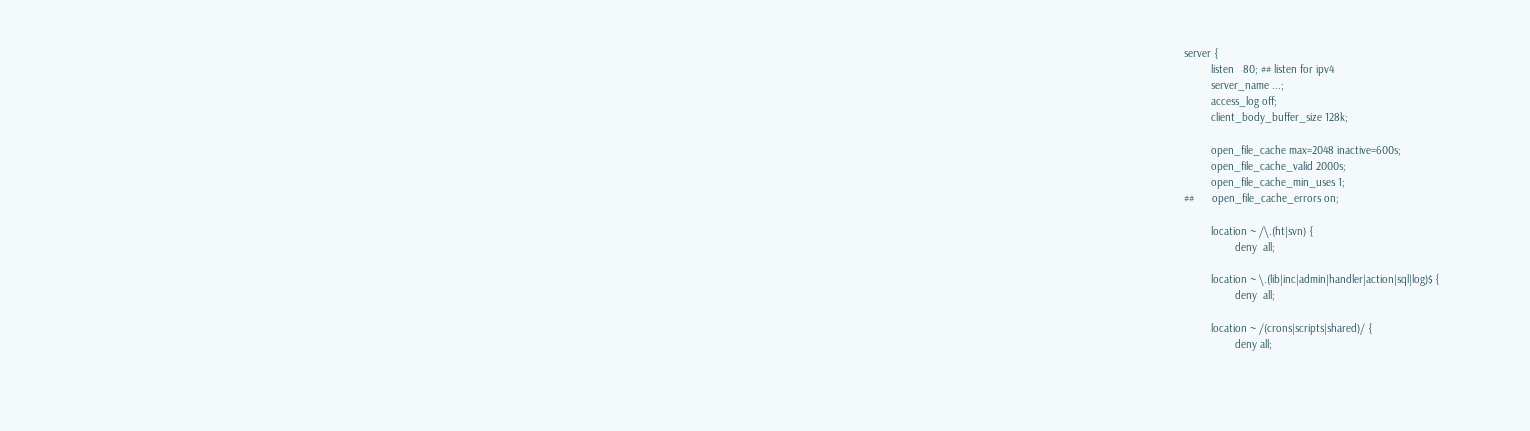server {
         listen   80; ## listen for ipv4
         server_name ...;
         access_log off;
         client_body_buffer_size 128k;

         open_file_cache max=2048 inactive=600s;
         open_file_cache_valid 2000s;
         open_file_cache_min_uses 1;
##      open_file_cache_errors on;

         location ~ /\.(ht|svn) {
                 deny  all;

         location ~ \.(lib|inc|admin|handler|action|sql|log)$ {
                 deny  all;

         location ~ /(crons|scripts|shared)/ {
                 deny all;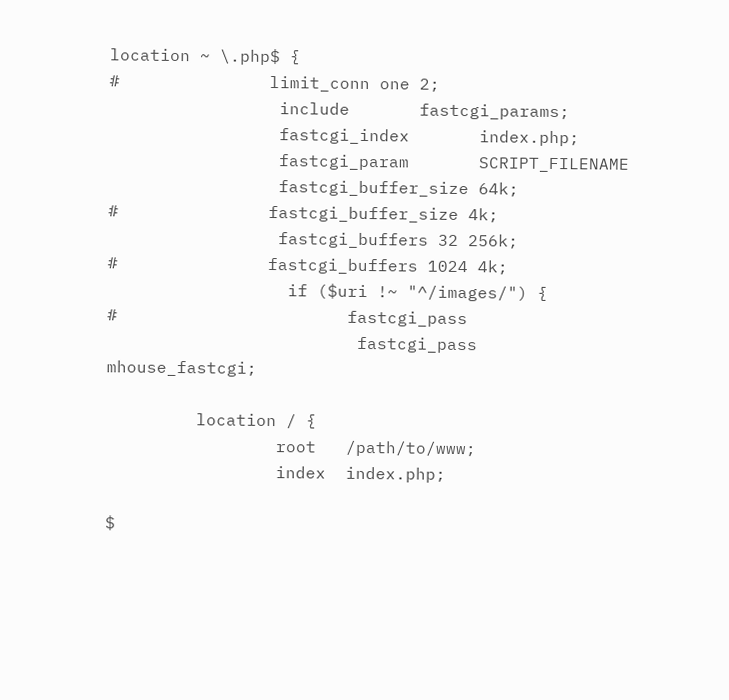location ~ \.php$ {
#               limit_conn one 2;
                 include       fastcgi_params;
                 fastcgi_index       index.php;
                 fastcgi_param       SCRIPT_FILENAME
                 fastcgi_buffer_size 64k;
#               fastcgi_buffer_size 4k;
                 fastcgi_buffers 32 256k;
#               fastcgi_buffers 1024 4k;
                  if ($uri !~ "^/images/") {
#                       fastcgi_pass
                         fastcgi_pass        mhouse_fastcgi;

         location / {
                 root   /path/to/www;
                 index  index.php;

$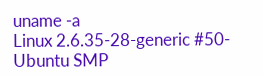uname -a
Linux 2.6.35-28-generic #50-Ubuntu SMP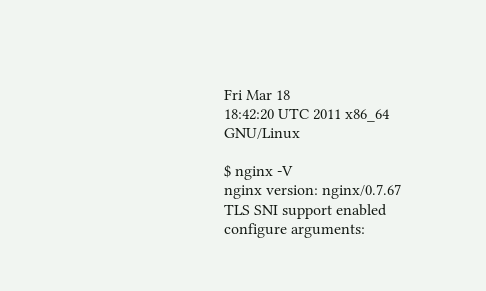Fri Mar 18
18:42:20 UTC 2011 x86_64 GNU/Linux

$ nginx -V
nginx version: nginx/0.7.67
TLS SNI support enabled
configure arguments: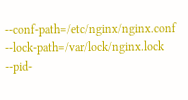--conf-path=/etc/nginx/nginx.conf
--lock-path=/var/lock/nginx.lock --pid-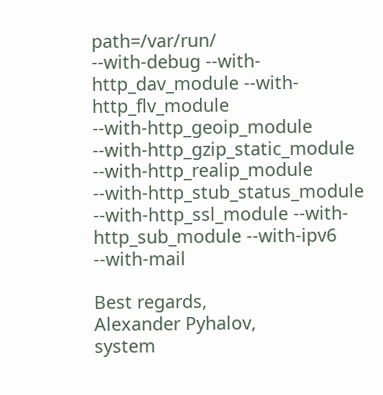path=/var/run/
--with-debug --with-http_dav_module --with-http_flv_module
--with-http_geoip_module --with-http_gzip_static_module
--with-http_realip_module --with-http_stub_status_module
--with-http_ssl_module --with-http_sub_module --with-ipv6 --with-mail

Best regards,
Alexander Pyhalov,
system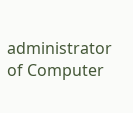administrator of Computer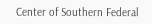Center of Southern Federal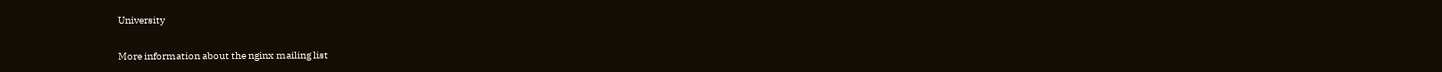University

More information about the nginx mailing list